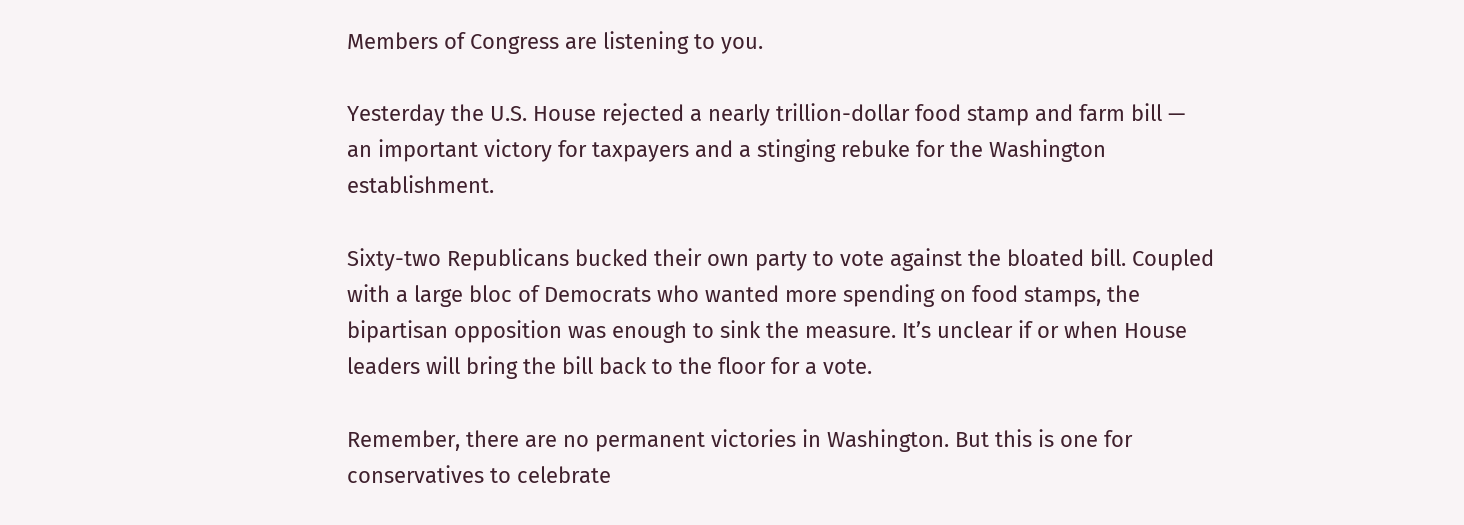Members of Congress are listening to you.

Yesterday the U.S. House rejected a nearly trillion-dollar food stamp and farm bill — an important victory for taxpayers and a stinging rebuke for the Washington establishment.

Sixty-two Republicans bucked their own party to vote against the bloated bill. Coupled with a large bloc of Democrats who wanted more spending on food stamps, the bipartisan opposition was enough to sink the measure. It’s unclear if or when House leaders will bring the bill back to the floor for a vote.

Remember, there are no permanent victories in Washington. But this is one for conservatives to celebrate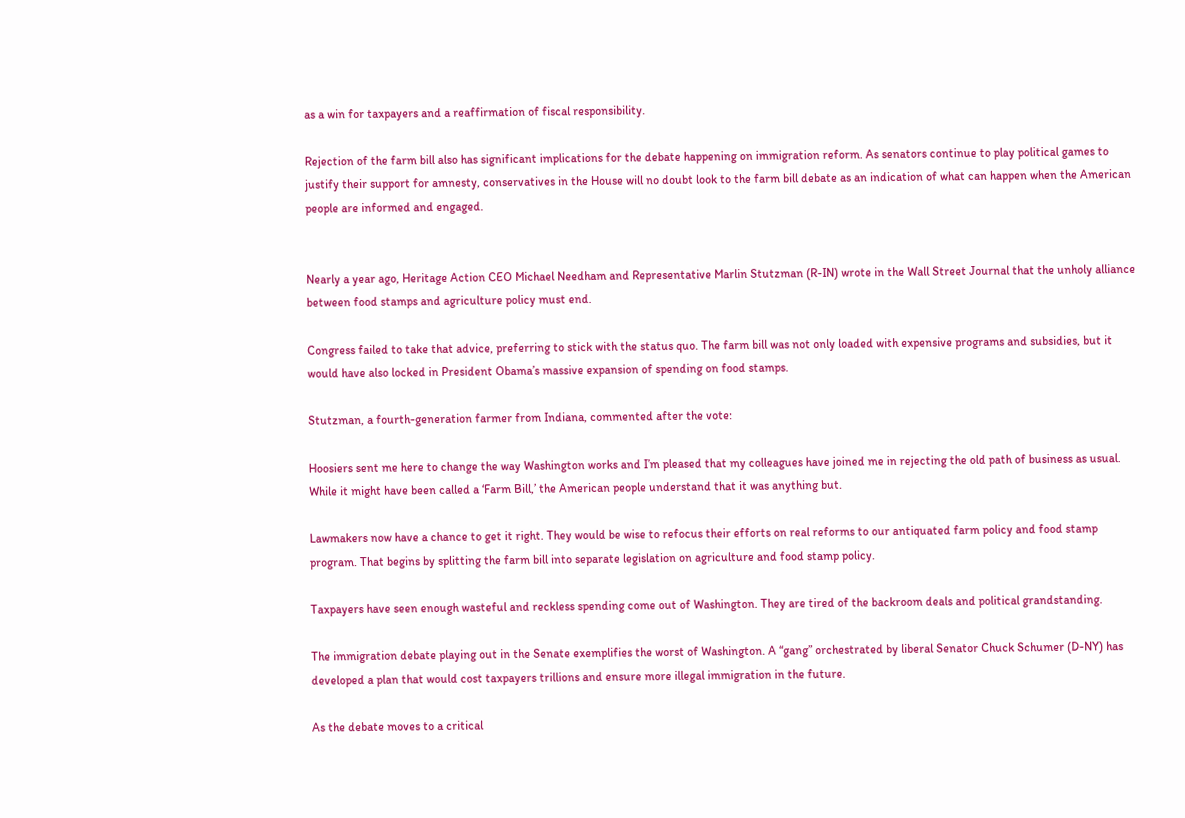as a win for taxpayers and a reaffirmation of fiscal responsibility.

Rejection of the farm bill also has significant implications for the debate happening on immigration reform. As senators continue to play political games to justify their support for amnesty, conservatives in the House will no doubt look to the farm bill debate as an indication of what can happen when the American people are informed and engaged.


Nearly a year ago, Heritage Action CEO Michael Needham and Representative Marlin Stutzman (R-IN) wrote in the Wall Street Journal that the unholy alliance between food stamps and agriculture policy must end.

Congress failed to take that advice, preferring to stick with the status quo. The farm bill was not only loaded with expensive programs and subsidies, but it would have also locked in President Obama’s massive expansion of spending on food stamps.

Stutzman, a fourth-generation farmer from Indiana, commented after the vote:

Hoosiers sent me here to change the way Washington works and I’m pleased that my colleagues have joined me in rejecting the old path of business as usual. While it might have been called a ‘Farm Bill,’ the American people understand that it was anything but.

Lawmakers now have a chance to get it right. They would be wise to refocus their efforts on real reforms to our antiquated farm policy and food stamp program. That begins by splitting the farm bill into separate legislation on agriculture and food stamp policy.

Taxpayers have seen enough wasteful and reckless spending come out of Washington. They are tired of the backroom deals and political grandstanding.

The immigration debate playing out in the Senate exemplifies the worst of Washington. A “gang” orchestrated by liberal Senator Chuck Schumer (D-NY) has developed a plan that would cost taxpayers trillions and ensure more illegal immigration in the future.

As the debate moves to a critical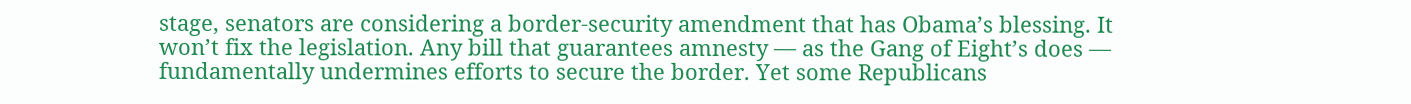stage, senators are considering a border-security amendment that has Obama’s blessing. It won’t fix the legislation. Any bill that guarantees amnesty — as the Gang of Eight’s does — fundamentally undermines efforts to secure the border. Yet some Republicans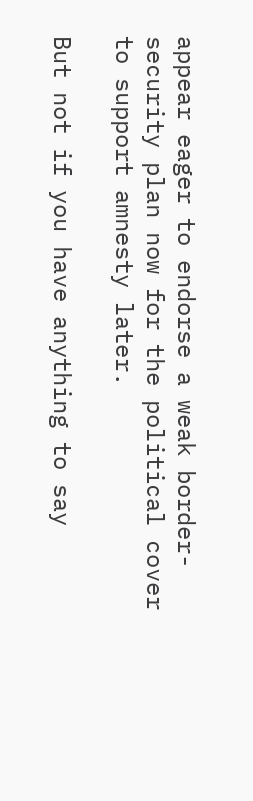appear eager to endorse a weak border-security plan now for the political cover to support amnesty later.

But not if you have anything to say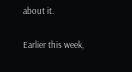about it.

Earlier this week,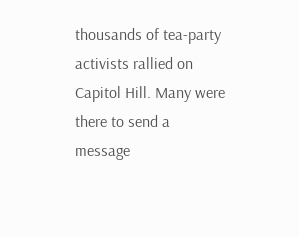thousands of tea-party activists rallied on Capitol Hill. Many were there to send a message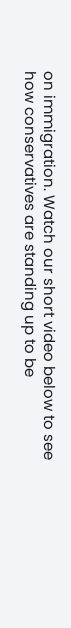on immigration. Watch our short video below to see how conservatives are standing up to be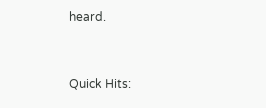heard.


Quick Hits: